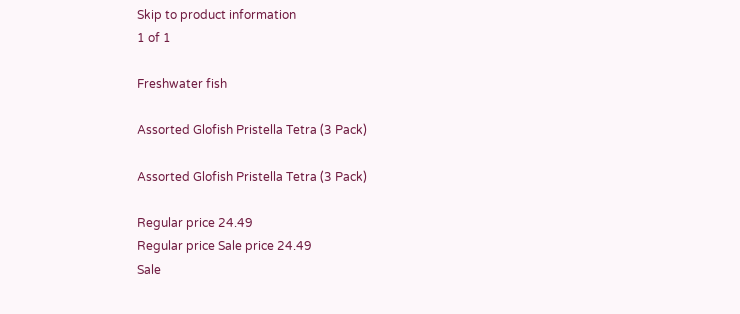Skip to product information
1 of 1

Freshwater fish

Assorted Glofish Pristella Tetra (3 Pack)

Assorted Glofish Pristella Tetra (3 Pack)

Regular price 24.49
Regular price Sale price 24.49
Sale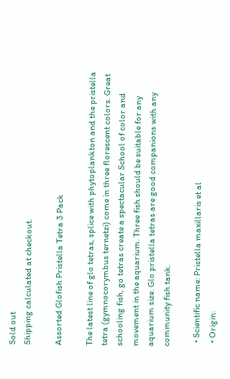Sold out
Shipping calculated at checkout.

Assorted Glofish Pristella Tetra 3 Pack

The latest line of glo tetras, splice with phytoplankton and the pristella tetra (gymnocorymbus ternetzi) come in three florescent colors. Great schooling fish, go tetras create a spectacular School of color and movement in the aquarium. Three fish should be suitable for any aquarium size. Glo pristella tetras are good companions with any community fish tank.

  • Scientific name: Pristella maxillaris et al
  • Origin: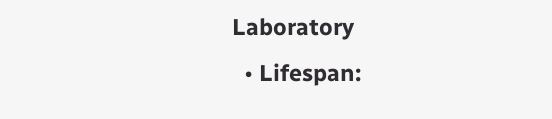Laboratory
  • Lifespan: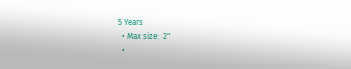5 Years
  • Max size:  2"
  •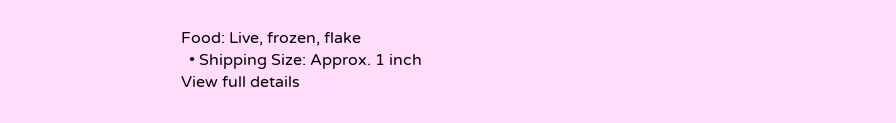Food: Live, frozen, flake
  • Shipping Size: Approx. 1 inch
View full details